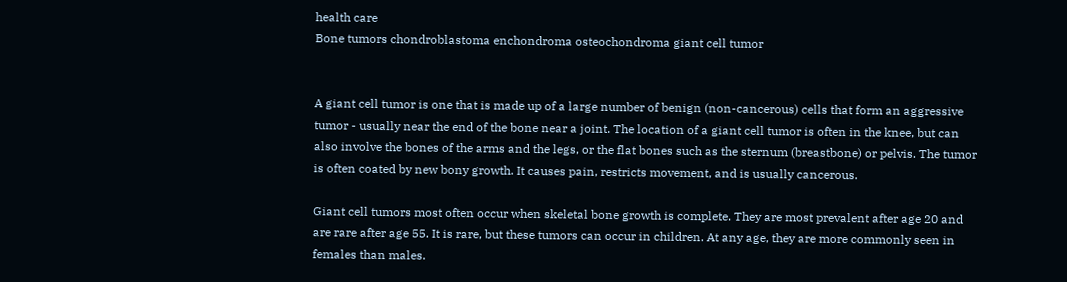health care
Bone tumors chondroblastoma enchondroma osteochondroma giant cell tumor


A giant cell tumor is one that is made up of a large number of benign (non-cancerous) cells that form an aggressive tumor - usually near the end of the bone near a joint. The location of a giant cell tumor is often in the knee, but can also involve the bones of the arms and the legs, or the flat bones such as the sternum (breastbone) or pelvis. The tumor is often coated by new bony growth. It causes pain, restricts movement, and is usually cancerous.

Giant cell tumors most often occur when skeletal bone growth is complete. They are most prevalent after age 20 and are rare after age 55. It is rare, but these tumors can occur in children. At any age, they are more commonly seen in females than males.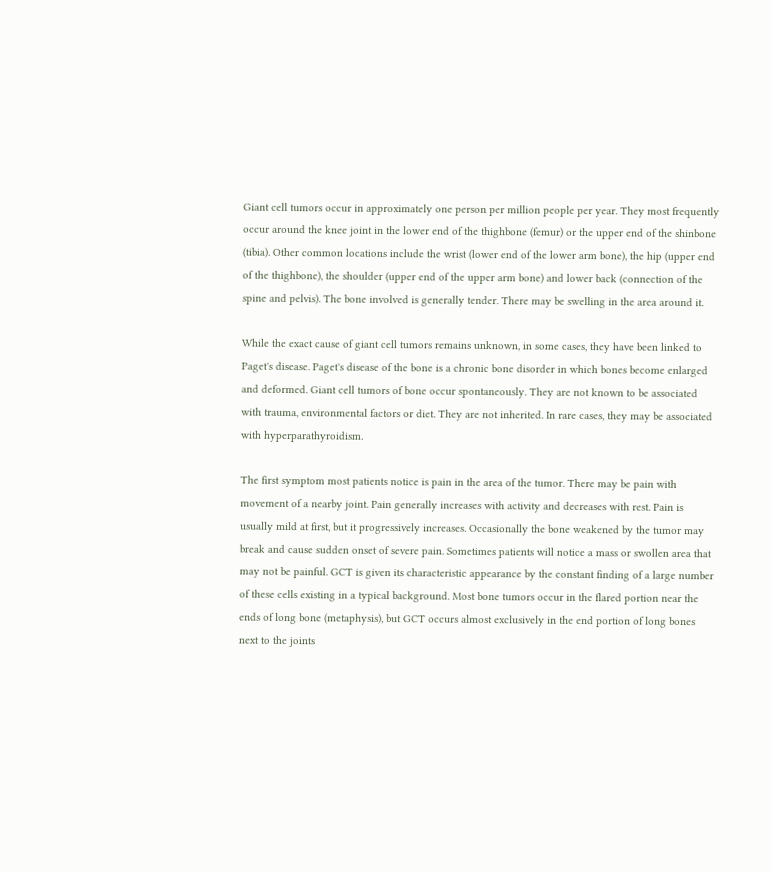Giant cell tumors occur in approximately one person per million people per year. They most frequently occur around the knee joint in the lower end of the thighbone (femur) or the upper end of the shinbone (tibia). Other common locations include the wrist (lower end of the lower arm bone), the hip (upper end of the thighbone), the shoulder (upper end of the upper arm bone) and lower back (connection of the spine and pelvis). The bone involved is generally tender. There may be swelling in the area around it.

While the exact cause of giant cell tumors remains unknown, in some cases, they have been linked to Paget's disease. Paget's disease of the bone is a chronic bone disorder in which bones become enlarged and deformed. Giant cell tumors of bone occur spontaneously. They are not known to be associated with trauma, environmental factors or diet. They are not inherited. In rare cases, they may be associated with hyperparathyroidism.

The first symptom most patients notice is pain in the area of the tumor. There may be pain with movement of a nearby joint. Pain generally increases with activity and decreases with rest. Pain is usually mild at first, but it progressively increases. Occasionally the bone weakened by the tumor may break and cause sudden onset of severe pain. Sometimes patients will notice a mass or swollen area that may not be painful. GCT is given its characteristic appearance by the constant finding of a large number of these cells existing in a typical background. Most bone tumors occur in the flared portion near the ends of long bone (metaphysis), but GCT occurs almost exclusively in the end portion of long bones next to the joints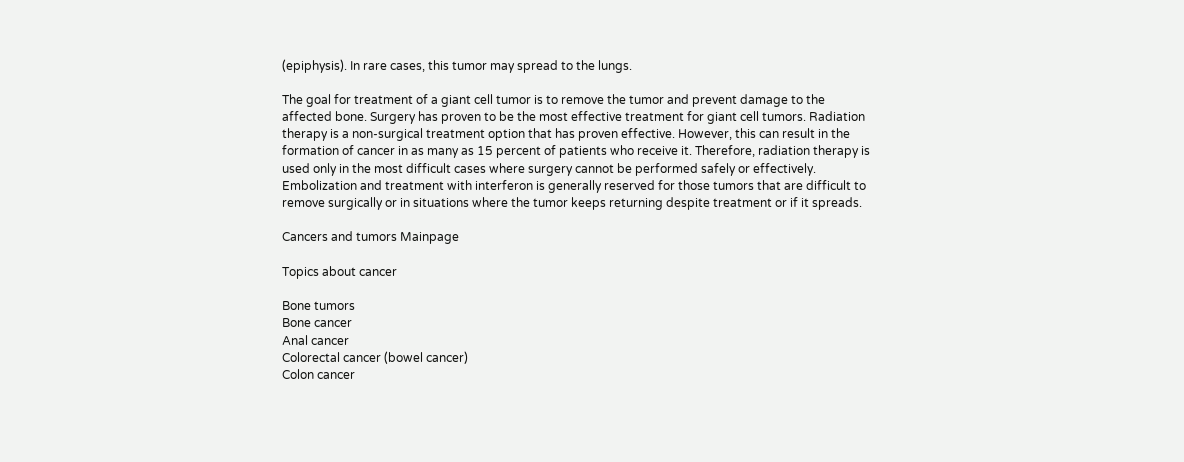(epiphysis). In rare cases, this tumor may spread to the lungs.

The goal for treatment of a giant cell tumor is to remove the tumor and prevent damage to the affected bone. Surgery has proven to be the most effective treatment for giant cell tumors. Radiation therapy is a non-surgical treatment option that has proven effective. However, this can result in the formation of cancer in as many as 15 percent of patients who receive it. Therefore, radiation therapy is used only in the most difficult cases where surgery cannot be performed safely or effectively. Embolization and treatment with interferon is generally reserved for those tumors that are difficult to remove surgically or in situations where the tumor keeps returning despite treatment or if it spreads.

Cancers and tumors Mainpage

Topics about cancer

Bone tumors
Bone cancer
Anal cancer
Colorectal cancer (bowel cancer)
Colon cancer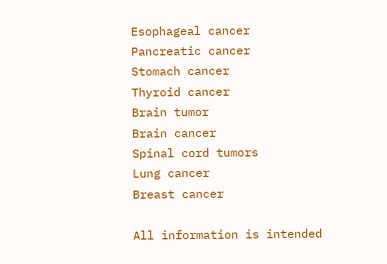Esophageal cancer
Pancreatic cancer
Stomach cancer
Thyroid cancer
Brain tumor
Brain cancer
Spinal cord tumors
Lung cancer
Breast cancer

All information is intended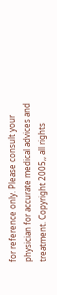for reference only. Please consult your physician for accurate medical advices and treatment. Copyright 2005,, all rights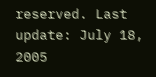reserved. Last update: July 18, 2005